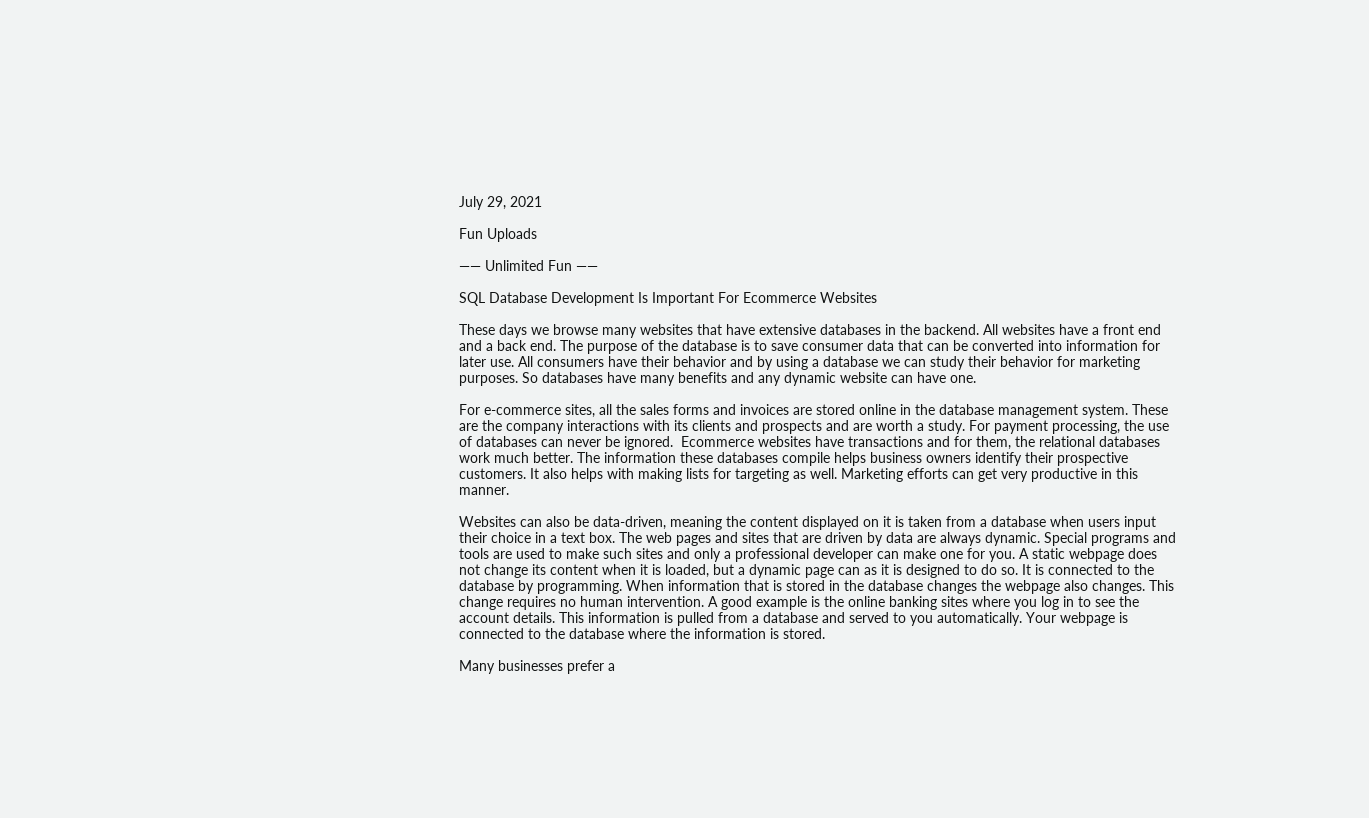July 29, 2021

Fun Uploads

—— Unlimited Fun ——

SQL Database Development Is Important For Ecommerce Websites

These days we browse many websites that have extensive databases in the backend. All websites have a front end and a back end. The purpose of the database is to save consumer data that can be converted into information for later use. All consumers have their behavior and by using a database we can study their behavior for marketing purposes. So databases have many benefits and any dynamic website can have one.

For e-commerce sites, all the sales forms and invoices are stored online in the database management system. These are the company interactions with its clients and prospects and are worth a study. For payment processing, the use of databases can never be ignored.  Ecommerce websites have transactions and for them, the relational databases work much better. The information these databases compile helps business owners identify their prospective customers. It also helps with making lists for targeting as well. Marketing efforts can get very productive in this manner.

Websites can also be data-driven, meaning the content displayed on it is taken from a database when users input their choice in a text box. The web pages and sites that are driven by data are always dynamic. Special programs and tools are used to make such sites and only a professional developer can make one for you. A static webpage does not change its content when it is loaded, but a dynamic page can as it is designed to do so. It is connected to the database by programming. When information that is stored in the database changes the webpage also changes. This change requires no human intervention. A good example is the online banking sites where you log in to see the account details. This information is pulled from a database and served to you automatically. Your webpage is connected to the database where the information is stored.

Many businesses prefer a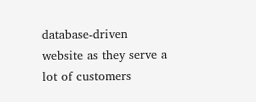database-driven website as they serve a lot of customers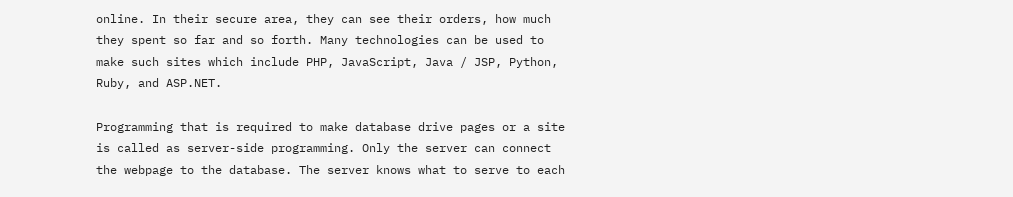online. In their secure area, they can see their orders, how much they spent so far and so forth. Many technologies can be used to make such sites which include PHP, JavaScript, Java / JSP, Python, Ruby, and ASP.NET.

Programming that is required to make database drive pages or a site is called as server-side programming. Only the server can connect the webpage to the database. The server knows what to serve to each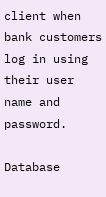client when bank customers log in using their user name and password.

Database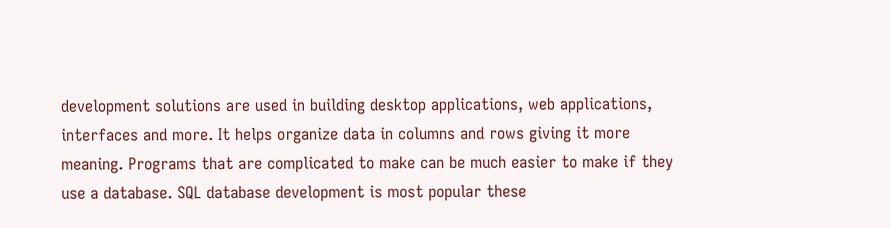development solutions are used in building desktop applications, web applications, interfaces and more. It helps organize data in columns and rows giving it more meaning. Programs that are complicated to make can be much easier to make if they use a database. SQL database development is most popular these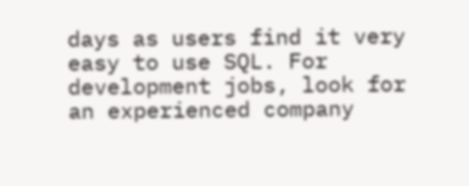days as users find it very easy to use SQL. For development jobs, look for an experienced company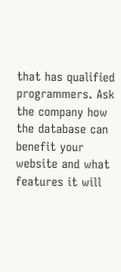that has qualified programmers. Ask the company how the database can benefit your website and what features it will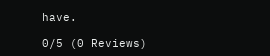have.

0/5 (0 Reviews)